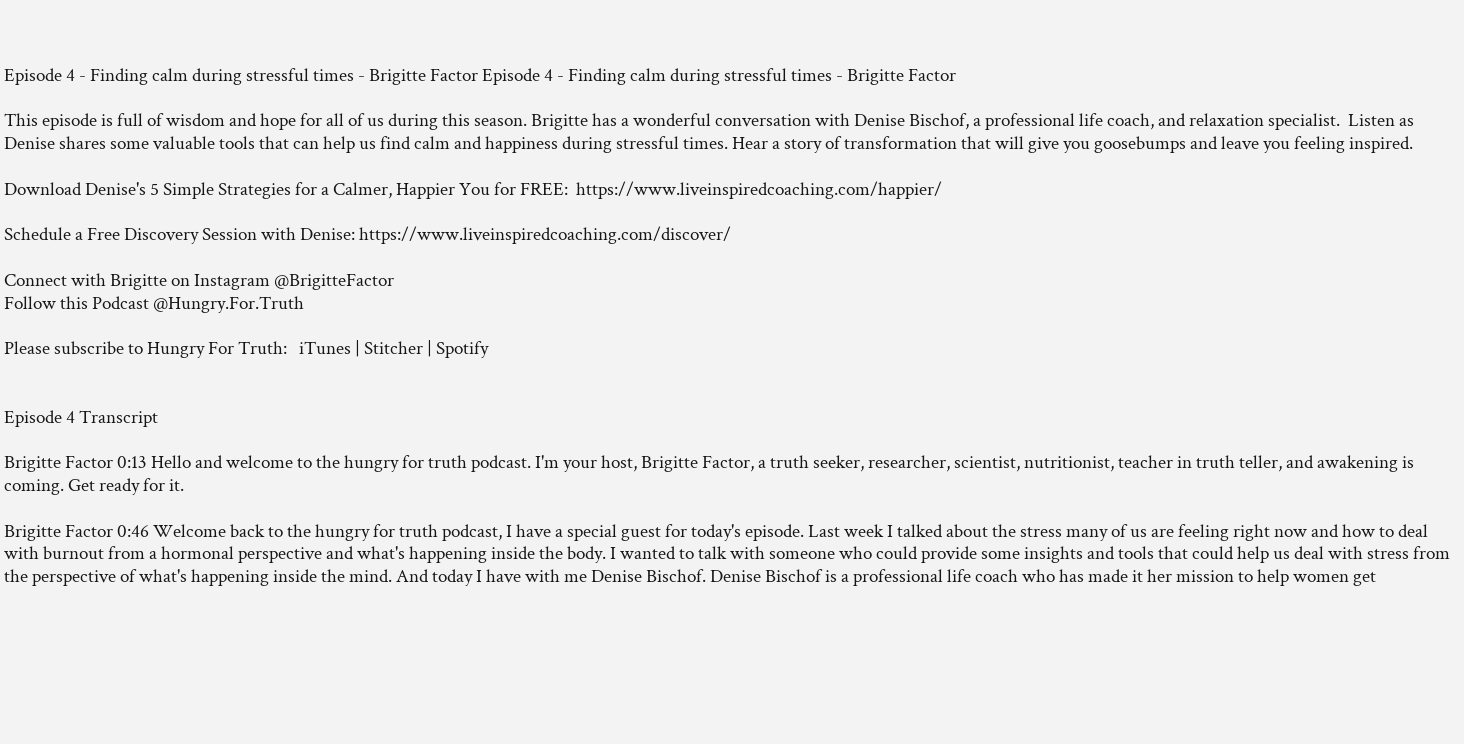Episode 4 - Finding calm during stressful times - Brigitte Factor Episode 4 - Finding calm during stressful times - Brigitte Factor

This episode is full of wisdom and hope for all of us during this season. Brigitte has a wonderful conversation with Denise Bischof, a professional life coach, and relaxation specialist.  Listen as Denise shares some valuable tools that can help us find calm and happiness during stressful times. Hear a story of transformation that will give you goosebumps and leave you feeling inspired.

Download Denise's 5 Simple Strategies for a Calmer, Happier You for FREE:  https://www.liveinspiredcoaching.com/happier/

Schedule a Free Discovery Session with Denise: https://www.liveinspiredcoaching.com/discover/

Connect with Brigitte on Instagram @BrigitteFactor
Follow this Podcast @Hungry.For.Truth

Please subscribe to Hungry For Truth:   iTunes | Stitcher | Spotify


Episode 4 Transcript

Brigitte Factor 0:13 Hello and welcome to the hungry for truth podcast. I'm your host, Brigitte Factor, a truth seeker, researcher, scientist, nutritionist, teacher in truth teller, and awakening is coming. Get ready for it.

Brigitte Factor 0:46 Welcome back to the hungry for truth podcast, I have a special guest for today's episode. Last week I talked about the stress many of us are feeling right now and how to deal with burnout from a hormonal perspective and what's happening inside the body. I wanted to talk with someone who could provide some insights and tools that could help us deal with stress from the perspective of what's happening inside the mind. And today I have with me Denise Bischof. Denise Bischof is a professional life coach who has made it her mission to help women get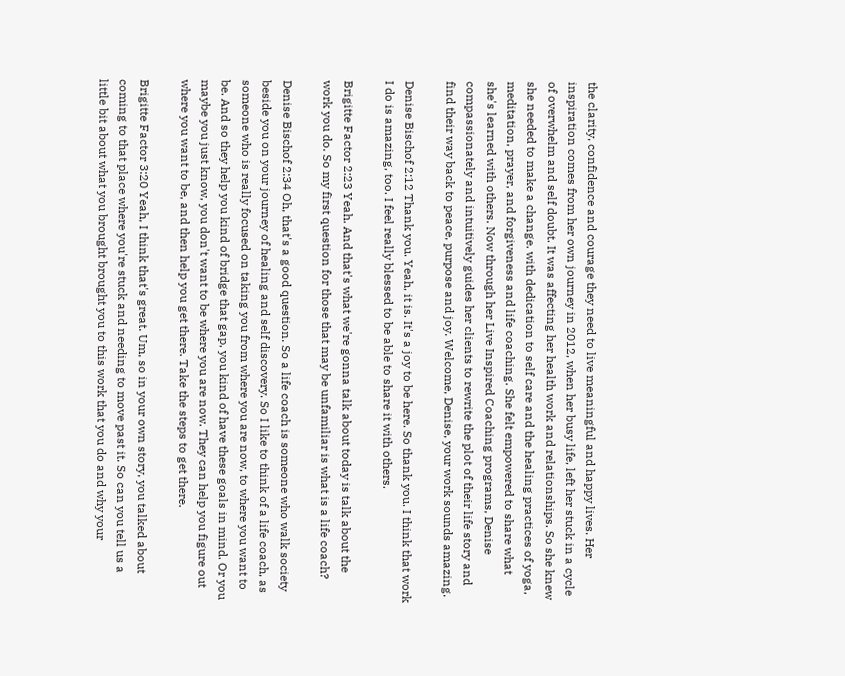the clarity, confidence and courage they need to live meaningful and happy lives. Her inspiration comes from her own journey in 2012, when her busy life, left her stuck in a cycle of overwhelm and self doubt. It was affecting her health work and relationships. So she knew she needed to make a change. with dedication to self care and the healing practices of yoga, meditation, prayer, and forgiveness and life coaching. She felt empowered to share what she's learned with others. Now through her Live Inspired Coaching programs, Denise compassionately and intuitively guides her clients to rewrite the plot of their life story and find their way back to peace, purpose and joy. Welcome, Denise, your work sounds amazing.

Denise Bischof 2:12 Thank you. Yeah, it is. It's a joy to be here. So thank you. I think that work I do is amazing, too. I feel really blessed to be able to share it with others.

Brigitte Factor 2:23 Yeah. And that's what we're gonna talk about today is talk about the work you do. So my first question for those that may be unfamiliar is what is a life coach?

Denise Bischof 2:34 Oh, that's a good question. So a life coach is someone who walk society beside you on your journey of healing and self discovery. So I like to think of a life coach, as someone who is really focused on taking you from where you are now, to where you want to be. And so they help you kind of bridge that gap, you kind of have these goals in mind. Or you maybe you just know, you don't want to be where you are now. They can help you figure out where you want to be, and then help you get there. Take the steps to get there.

Brigitte Factor 3:20 Yeah, I think that's great. Um, so in your own story, you talked about coming to that place where you're stuck and needing to move past it. So can you tell us a little bit about what you brought brought you to this work that you do and why your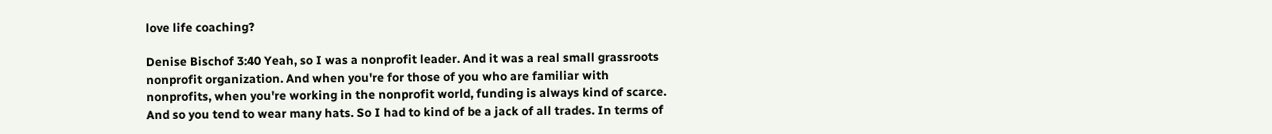love life coaching?

Denise Bischof 3:40 Yeah, so I was a nonprofit leader. And it was a real small grassroots nonprofit organization. And when you're for those of you who are familiar with nonprofits, when you're working in the nonprofit world, funding is always kind of scarce. And so you tend to wear many hats. So I had to kind of be a jack of all trades. In terms of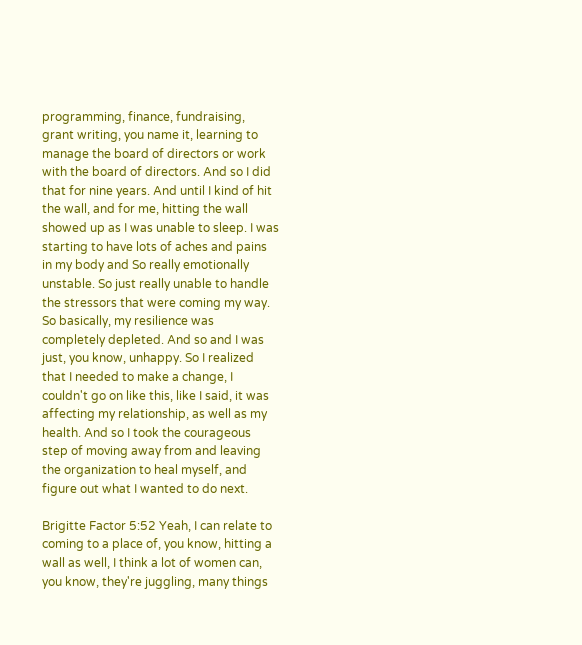programming, finance, fundraising, grant writing, you name it, learning to manage the board of directors or work with the board of directors. And so I did that for nine years. And until I kind of hit the wall, and for me, hitting the wall showed up as I was unable to sleep. I was starting to have lots of aches and pains in my body and So really emotionally unstable. So just really unable to handle the stressors that were coming my way. So basically, my resilience was completely depleted. And so and I was just, you know, unhappy. So I realized that I needed to make a change, I couldn't go on like this, like I said, it was affecting my relationship, as well as my health. And so I took the courageous step of moving away from and leaving the organization to heal myself, and figure out what I wanted to do next.

Brigitte Factor 5:52 Yeah, I can relate to coming to a place of, you know, hitting a wall as well, I think a lot of women can, you know, they're juggling, many things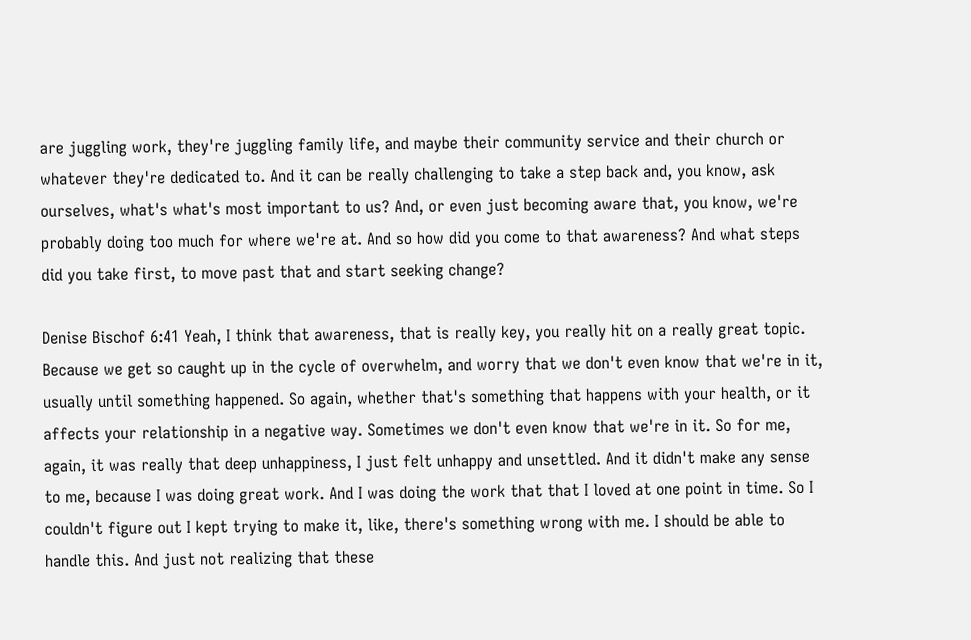are juggling work, they're juggling family life, and maybe their community service and their church or whatever they're dedicated to. And it can be really challenging to take a step back and, you know, ask ourselves, what's what's most important to us? And, or even just becoming aware that, you know, we're probably doing too much for where we're at. And so how did you come to that awareness? And what steps did you take first, to move past that and start seeking change?

Denise Bischof 6:41 Yeah, I think that awareness, that is really key, you really hit on a really great topic. Because we get so caught up in the cycle of overwhelm, and worry that we don't even know that we're in it, usually until something happened. So again, whether that's something that happens with your health, or it affects your relationship in a negative way. Sometimes we don't even know that we're in it. So for me, again, it was really that deep unhappiness, I just felt unhappy and unsettled. And it didn't make any sense to me, because I was doing great work. And I was doing the work that that I loved at one point in time. So I couldn't figure out I kept trying to make it, like, there's something wrong with me. I should be able to handle this. And just not realizing that these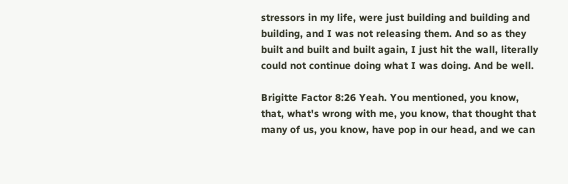stressors in my life, were just building and building and building, and I was not releasing them. And so as they built and built and built again, I just hit the wall, literally could not continue doing what I was doing. And be well.

Brigitte Factor 8:26 Yeah. You mentioned, you know, that, what's wrong with me, you know, that thought that many of us, you know, have pop in our head, and we can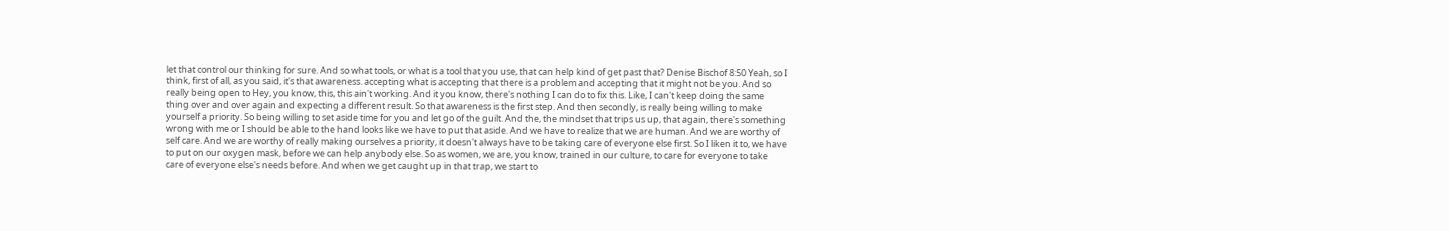let that control our thinking for sure. And so what tools, or what is a tool that you use, that can help kind of get past that? Denise Bischof 8:50 Yeah, so I think, first of all, as you said, it's that awareness. accepting what is accepting that there is a problem and accepting that it might not be you. And so really being open to Hey, you know, this, this ain't working. And it you know, there's nothing I can do to fix this. Like, I can't keep doing the same thing over and over again and expecting a different result. So that awareness is the first step. And then secondly, is really being willing to make yourself a priority. So being willing to set aside time for you and let go of the guilt. And the, the mindset that trips us up, that again, there's something wrong with me or I should be able to the hand looks like we have to put that aside. And we have to realize that we are human. And we are worthy of self care. And we are worthy of really making ourselves a priority, it doesn't always have to be taking care of everyone else first. So I liken it to, we have to put on our oxygen mask, before we can help anybody else. So as women, we are, you know, trained in our culture, to care for everyone to take care of everyone else's needs before. And when we get caught up in that trap, we start to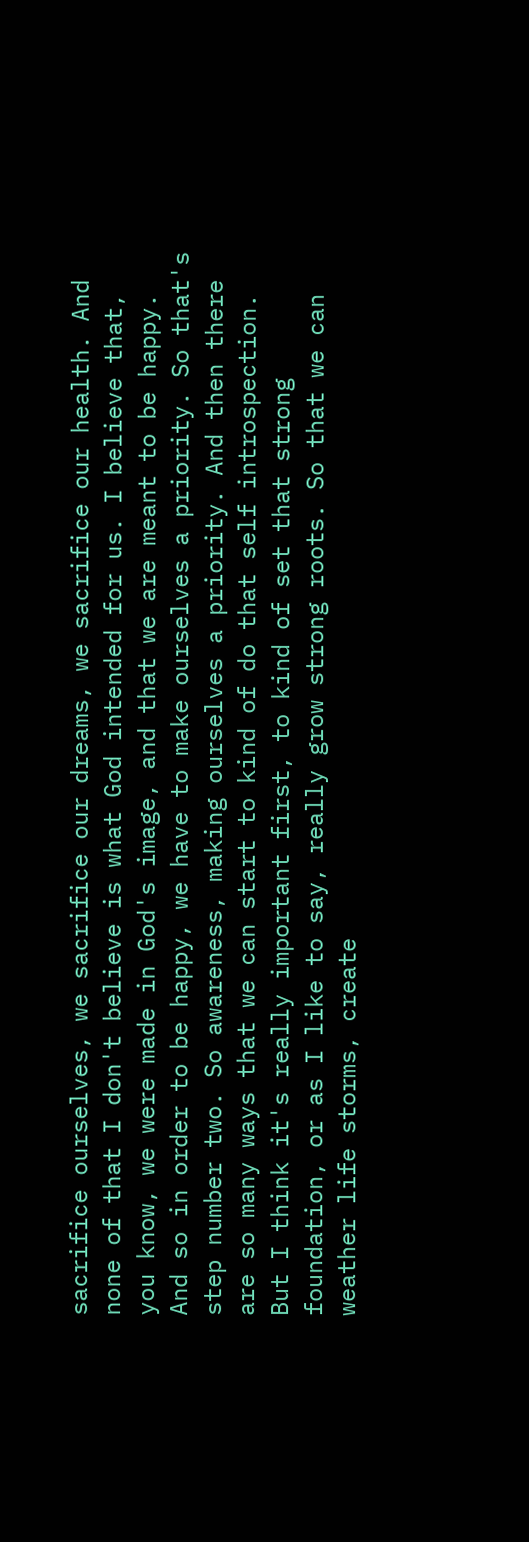sacrifice ourselves, we sacrifice our dreams, we sacrifice our health. And none of that I don't believe is what God intended for us. I believe that, you know, we were made in God's image, and that we are meant to be happy. And so in order to be happy, we have to make ourselves a priority. So that's step number two. So awareness, making ourselves a priority. And then there are so many ways that we can start to kind of do that self introspection. But I think it's really important first, to kind of set that strong foundation, or as I like to say, really grow strong roots. So that we can weather life storms, create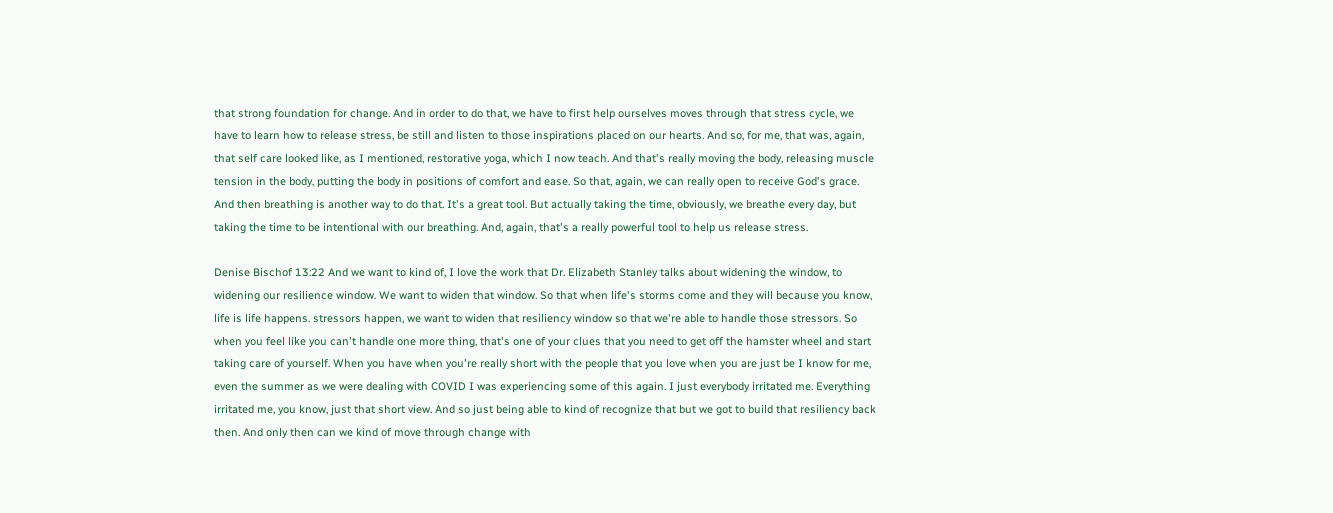that strong foundation for change. And in order to do that, we have to first help ourselves moves through that stress cycle, we have to learn how to release stress, be still and listen to those inspirations placed on our hearts. And so, for me, that was, again, that self care looked like, as I mentioned, restorative yoga, which I now teach. And that's really moving the body, releasing muscle tension in the body, putting the body in positions of comfort and ease. So that, again, we can really open to receive God's grace. And then breathing is another way to do that. It's a great tool. But actually taking the time, obviously, we breathe every day, but taking the time to be intentional with our breathing. And, again, that's a really powerful tool to help us release stress.

Denise Bischof 13:22 And we want to kind of, I love the work that Dr. Elizabeth Stanley talks about widening the window, to widening our resilience window. We want to widen that window. So that when life's storms come and they will because you know, life is life happens. stressors happen, we want to widen that resiliency window so that we're able to handle those stressors. So when you feel like you can't handle one more thing, that's one of your clues that you need to get off the hamster wheel and start taking care of yourself. When you have when you're really short with the people that you love when you are just be I know for me, even the summer as we were dealing with COVID I was experiencing some of this again. I just everybody irritated me. Everything irritated me, you know, just that short view. And so just being able to kind of recognize that but we got to build that resiliency back then. And only then can we kind of move through change with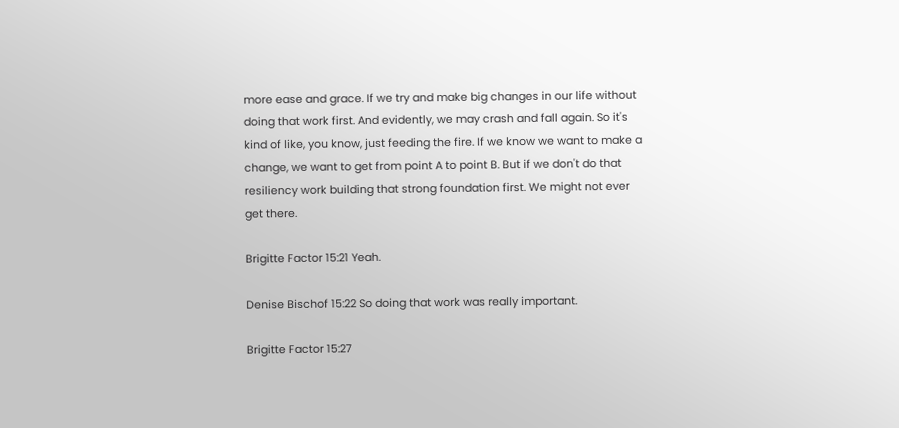more ease and grace. If we try and make big changes in our life without doing that work first. And evidently, we may crash and fall again. So it's kind of like, you know, just feeding the fire. If we know we want to make a change, we want to get from point A to point B. But if we don't do that resiliency work building that strong foundation first. We might not ever get there.

Brigitte Factor 15:21 Yeah.

Denise Bischof 15:22 So doing that work was really important.

Brigitte Factor 15:27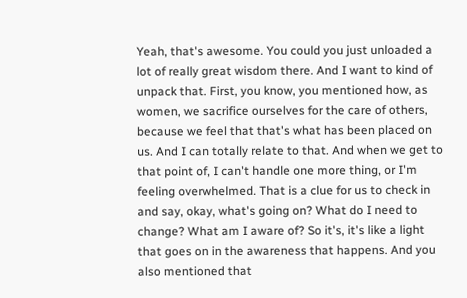Yeah, that's awesome. You could you just unloaded a lot of really great wisdom there. And I want to kind of unpack that. First, you know, you mentioned how, as women, we sacrifice ourselves for the care of others, because we feel that that's what has been placed on us. And I can totally relate to that. And when we get to that point of, I can't handle one more thing, or I'm feeling overwhelmed. That is a clue for us to check in and say, okay, what's going on? What do I need to change? What am I aware of? So it's, it's like a light that goes on in the awareness that happens. And you also mentioned that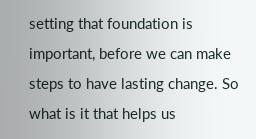setting that foundation is important, before we can make steps to have lasting change. So what is it that helps us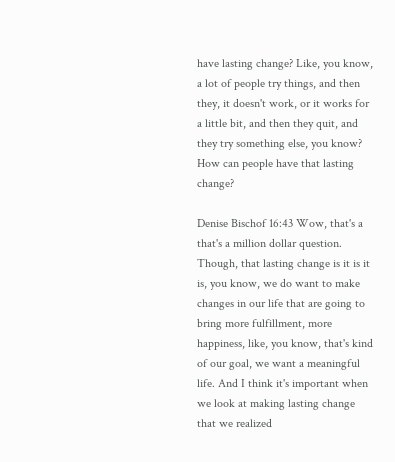have lasting change? Like, you know, a lot of people try things, and then they, it doesn't work, or it works for a little bit, and then they quit, and they try something else, you know? How can people have that lasting change?

Denise Bischof 16:43 Wow, that's a that's a million dollar question. Though, that lasting change is it is it is, you know, we do want to make changes in our life that are going to bring more fulfillment, more happiness, like, you know, that's kind of our goal, we want a meaningful life. And I think it's important when we look at making lasting change that we realized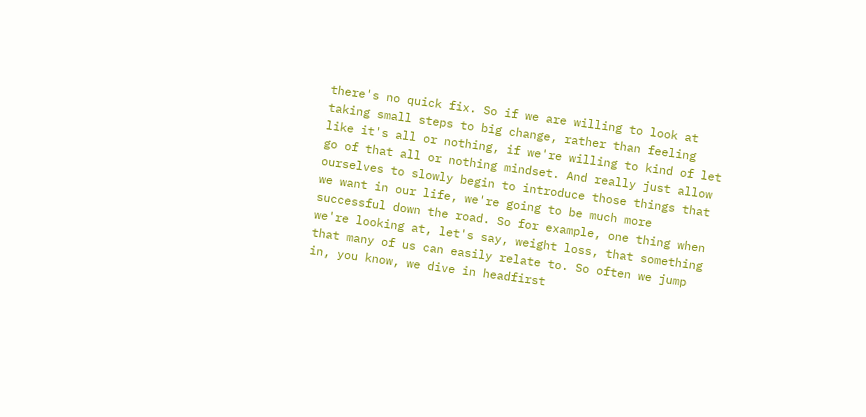there's no quick fix. So if we are willing to look at taking small steps to big change, rather than feeling like it's all or nothing, if we're willing to kind of let go of that all or nothing mindset. And really just allow ourselves to slowly begin to introduce those things that we want in our life, we're going to be much more successful down the road. So for example, one thing when we're looking at, let's say, weight loss, that something that many of us can easily relate to. So often we jump in, you know, we dive in headfirst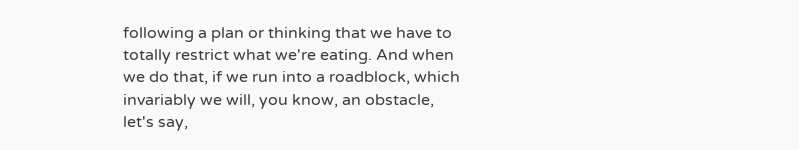following a plan or thinking that we have to totally restrict what we're eating. And when we do that, if we run into a roadblock, which invariably we will, you know, an obstacle, let's say,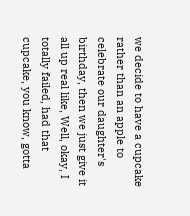we decide to have a cupcake rather than an apple to celebrate our daughter's birthday, then we just give it all up real like, Well, okay, I totally failed, had that cupcake, you know, gotta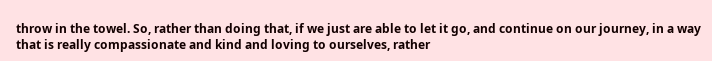throw in the towel. So, rather than doing that, if we just are able to let it go, and continue on our journey, in a way that is really compassionate and kind and loving to ourselves, rather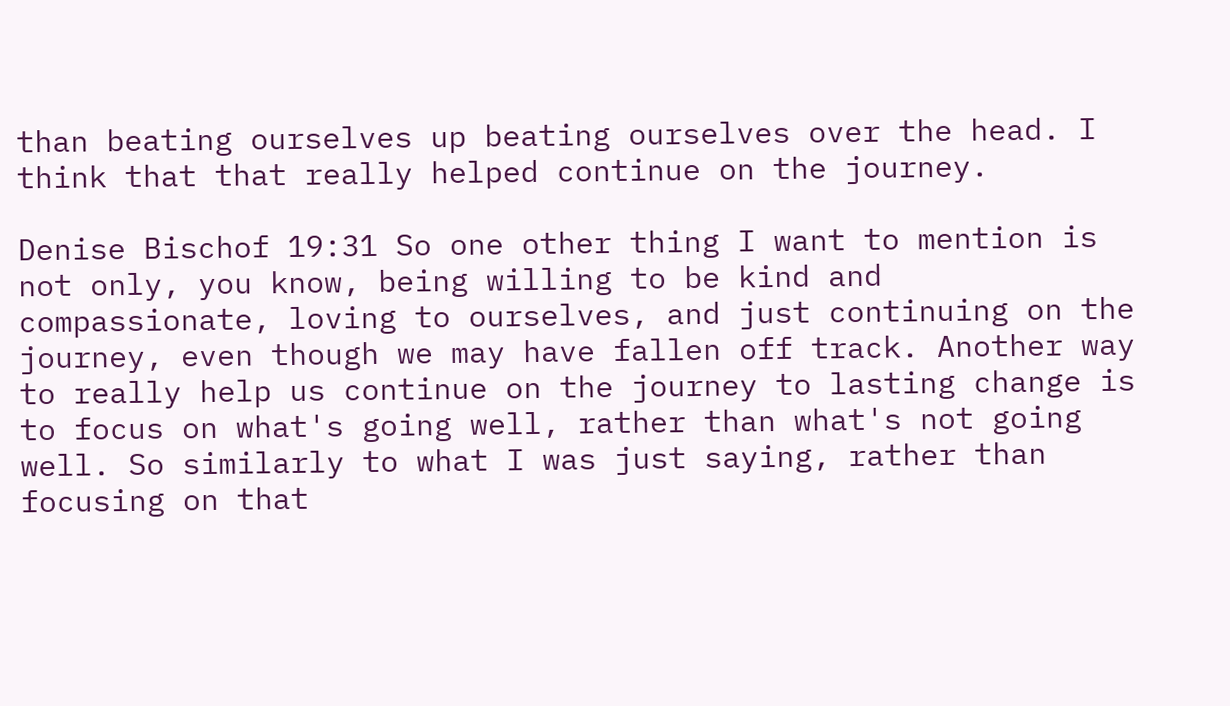than beating ourselves up beating ourselves over the head. I think that that really helped continue on the journey.

Denise Bischof 19:31 So one other thing I want to mention is not only, you know, being willing to be kind and compassionate, loving to ourselves, and just continuing on the journey, even though we may have fallen off track. Another way to really help us continue on the journey to lasting change is to focus on what's going well, rather than what's not going well. So similarly to what I was just saying, rather than focusing on that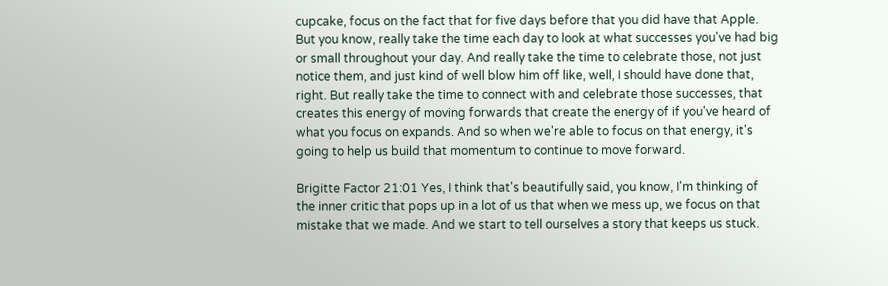cupcake, focus on the fact that for five days before that you did have that Apple. But you know, really take the time each day to look at what successes you've had big or small throughout your day. And really take the time to celebrate those, not just notice them, and just kind of well blow him off like, well, I should have done that, right. But really take the time to connect with and celebrate those successes, that creates this energy of moving forwards that create the energy of if you've heard of what you focus on expands. And so when we're able to focus on that energy, it's going to help us build that momentum to continue to move forward.

Brigitte Factor 21:01 Yes, I think that's beautifully said, you know, I'm thinking of the inner critic that pops up in a lot of us that when we mess up, we focus on that mistake that we made. And we start to tell ourselves a story that keeps us stuck.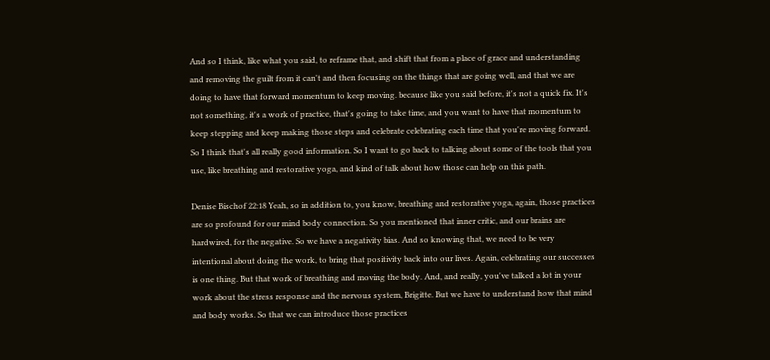And so I think, like what you said, to reframe that, and shift that from a place of grace and understanding and removing the guilt from it can't and then focusing on the things that are going well, and that we are doing to have that forward momentum to keep moving. because like you said before, it's not a quick fix. It's not something, it's a work of practice, that's going to take time, and you want to have that momentum to keep stepping and keep making those steps and celebrate celebrating each time that you're moving forward. So I think that's all really good information. So I want to go back to talking about some of the tools that you use, like breathing and restorative yoga, and kind of talk about how those can help on this path.

Denise Bischof 22:18 Yeah, so in addition to, you know, breathing and restorative yoga, again, those practices are so profound for our mind body connection. So you mentioned that inner critic, and our brains are hardwired, for the negative. So we have a negativity bias. And so knowing that, we need to be very intentional about doing the work, to bring that positivity back into our lives. Again, celebrating our successes is one thing. But that work of breathing and moving the body. And, and really, you've talked a lot in your work about the stress response and the nervous system, Brigitte. But we have to understand how that mind and body works. So that we can introduce those practices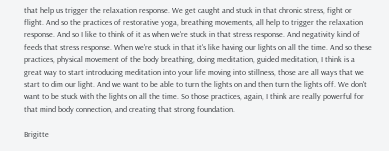that help us trigger the relaxation response. We get caught and stuck in that chronic stress, fight or flight. And so the practices of restorative yoga, breathing movements, all help to trigger the relaxation response. And so I like to think of it as when we're stuck in that stress response. And negativity kind of feeds that stress response. When we're stuck in that it's like having our lights on all the time. And so these practices, physical movement of the body breathing, doing meditation, guided meditation, I think is a great way to start introducing meditation into your life moving into stillness, those are all ways that we start to dim our light. And we want to be able to turn the lights on and then turn the lights off. We don't want to be stuck with the lights on all the time. So those practices, again, I think are really powerful for that mind body connection, and creating that strong foundation.

Brigitte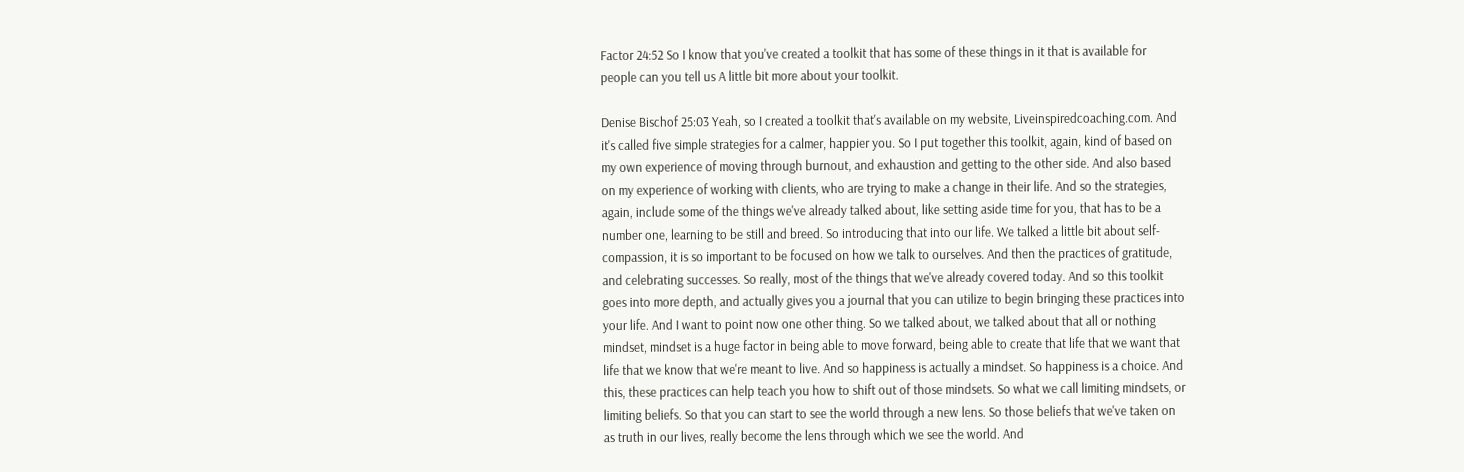Factor 24:52 So I know that you've created a toolkit that has some of these things in it that is available for people can you tell us A little bit more about your toolkit.

Denise Bischof 25:03 Yeah, so I created a toolkit that's available on my website, Liveinspiredcoaching.com. And it's called five simple strategies for a calmer, happier you. So I put together this toolkit, again, kind of based on my own experience of moving through burnout, and exhaustion and getting to the other side. And also based on my experience of working with clients, who are trying to make a change in their life. And so the strategies, again, include some of the things we've already talked about, like setting aside time for you, that has to be a number one, learning to be still and breed. So introducing that into our life. We talked a little bit about self-compassion, it is so important to be focused on how we talk to ourselves. And then the practices of gratitude, and celebrating successes. So really, most of the things that we've already covered today. And so this toolkit goes into more depth, and actually gives you a journal that you can utilize to begin bringing these practices into your life. And I want to point now one other thing. So we talked about, we talked about that all or nothing mindset, mindset is a huge factor in being able to move forward, being able to create that life that we want that life that we know that we're meant to live. And so happiness is actually a mindset. So happiness is a choice. And this, these practices can help teach you how to shift out of those mindsets. So what we call limiting mindsets, or limiting beliefs. So that you can start to see the world through a new lens. So those beliefs that we've taken on as truth in our lives, really become the lens through which we see the world. And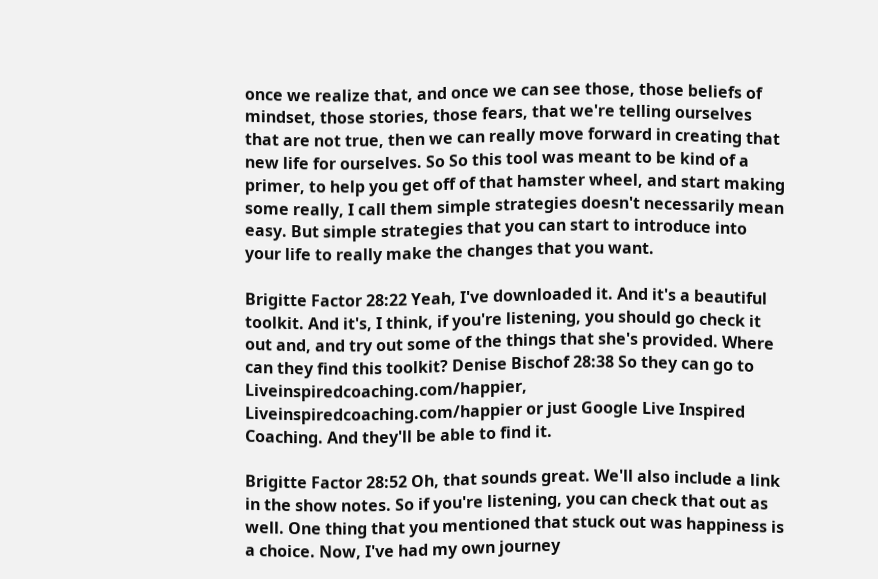once we realize that, and once we can see those, those beliefs of mindset, those stories, those fears, that we're telling ourselves that are not true, then we can really move forward in creating that new life for ourselves. So So this tool was meant to be kind of a primer, to help you get off of that hamster wheel, and start making some really, I call them simple strategies doesn't necessarily mean easy. But simple strategies that you can start to introduce into your life to really make the changes that you want.

Brigitte Factor 28:22 Yeah, I've downloaded it. And it's a beautiful toolkit. And it's, I think, if you're listening, you should go check it out and, and try out some of the things that she's provided. Where can they find this toolkit? Denise Bischof 28:38 So they can go to Liveinspiredcoaching.com/happier, Liveinspiredcoaching.com/happier or just Google Live Inspired Coaching. And they'll be able to find it.

Brigitte Factor 28:52 Oh, that sounds great. We'll also include a link in the show notes. So if you're listening, you can check that out as well. One thing that you mentioned that stuck out was happiness is a choice. Now, I've had my own journey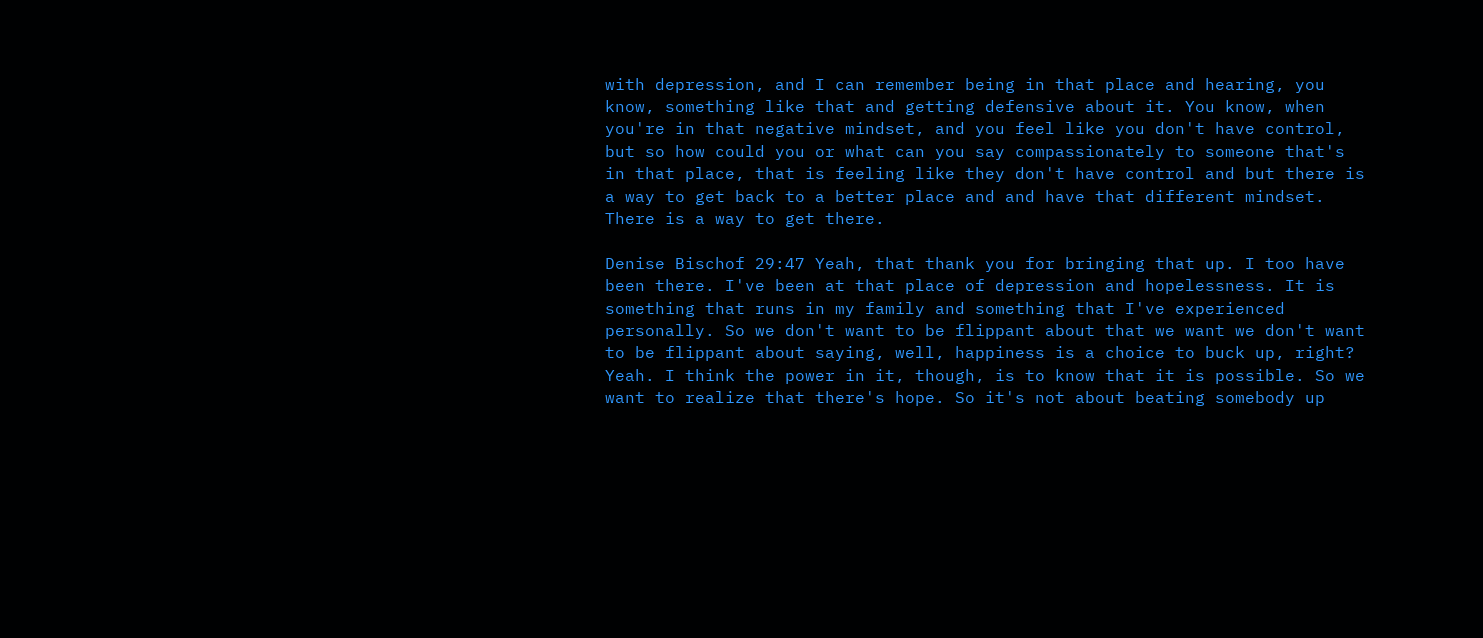with depression, and I can remember being in that place and hearing, you know, something like that and getting defensive about it. You know, when you're in that negative mindset, and you feel like you don't have control, but so how could you or what can you say compassionately to someone that's in that place, that is feeling like they don't have control and but there is a way to get back to a better place and and have that different mindset. There is a way to get there.

Denise Bischof 29:47 Yeah, that thank you for bringing that up. I too have been there. I've been at that place of depression and hopelessness. It is something that runs in my family and something that I've experienced personally. So we don't want to be flippant about that we want we don't want to be flippant about saying, well, happiness is a choice to buck up, right? Yeah. I think the power in it, though, is to know that it is possible. So we want to realize that there's hope. So it's not about beating somebody up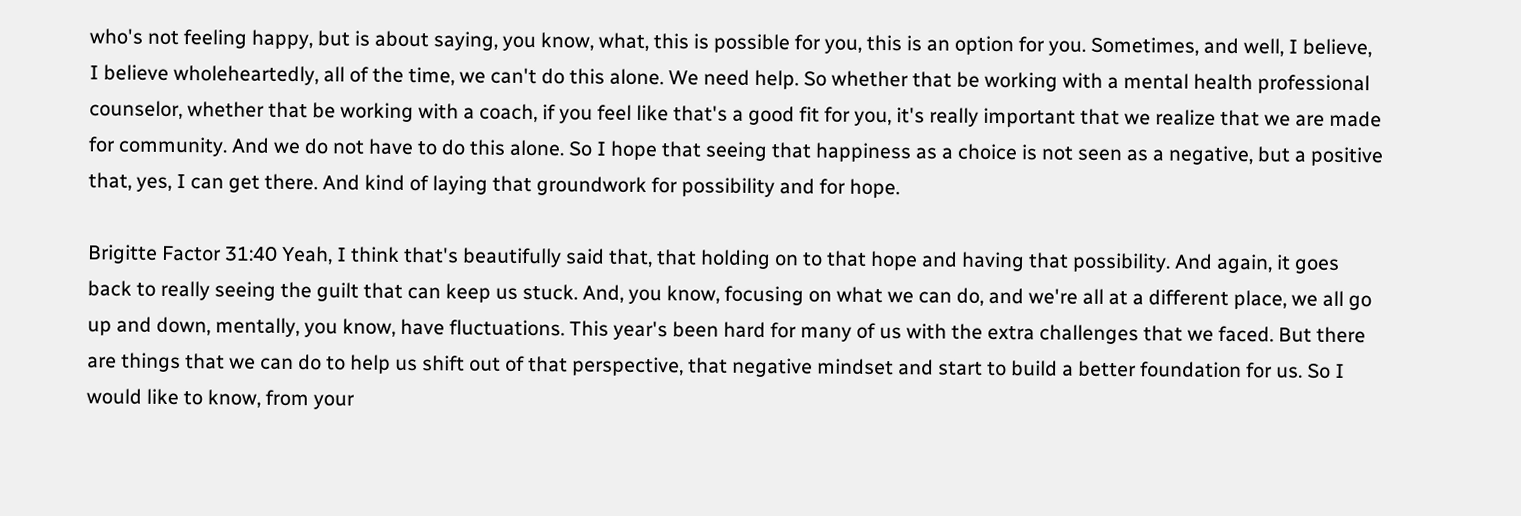who's not feeling happy, but is about saying, you know, what, this is possible for you, this is an option for you. Sometimes, and well, I believe, I believe wholeheartedly, all of the time, we can't do this alone. We need help. So whether that be working with a mental health professional counselor, whether that be working with a coach, if you feel like that's a good fit for you, it's really important that we realize that we are made for community. And we do not have to do this alone. So I hope that seeing that happiness as a choice is not seen as a negative, but a positive that, yes, I can get there. And kind of laying that groundwork for possibility and for hope.

Brigitte Factor 31:40 Yeah, I think that's beautifully said that, that holding on to that hope and having that possibility. And again, it goes back to really seeing the guilt that can keep us stuck. And, you know, focusing on what we can do, and we're all at a different place, we all go up and down, mentally, you know, have fluctuations. This year's been hard for many of us with the extra challenges that we faced. But there are things that we can do to help us shift out of that perspective, that negative mindset and start to build a better foundation for us. So I would like to know, from your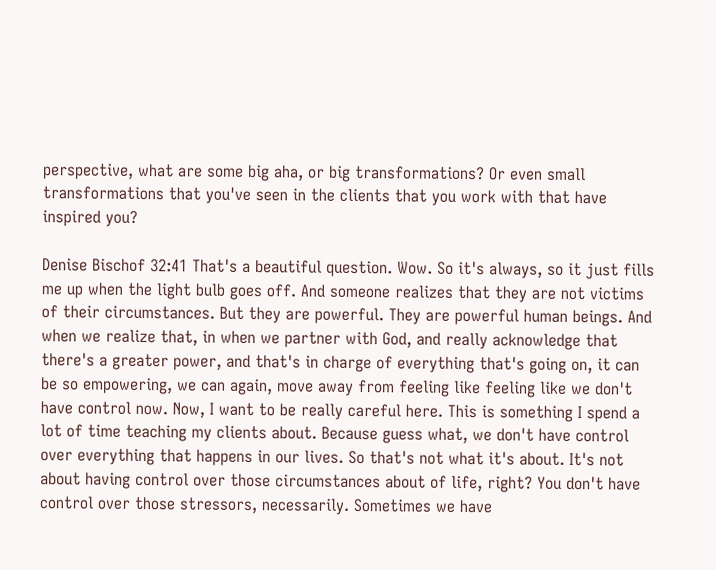perspective, what are some big aha, or big transformations? Or even small transformations that you've seen in the clients that you work with that have inspired you?

Denise Bischof 32:41 That's a beautiful question. Wow. So it's always, so it just fills me up when the light bulb goes off. And someone realizes that they are not victims of their circumstances. But they are powerful. They are powerful human beings. And when we realize that, in when we partner with God, and really acknowledge that there's a greater power, and that's in charge of everything that's going on, it can be so empowering, we can again, move away from feeling like feeling like we don't have control now. Now, I want to be really careful here. This is something I spend a lot of time teaching my clients about. Because guess what, we don't have control over everything that happens in our lives. So that's not what it's about. It's not about having control over those circumstances about of life, right? You don't have control over those stressors, necessarily. Sometimes we have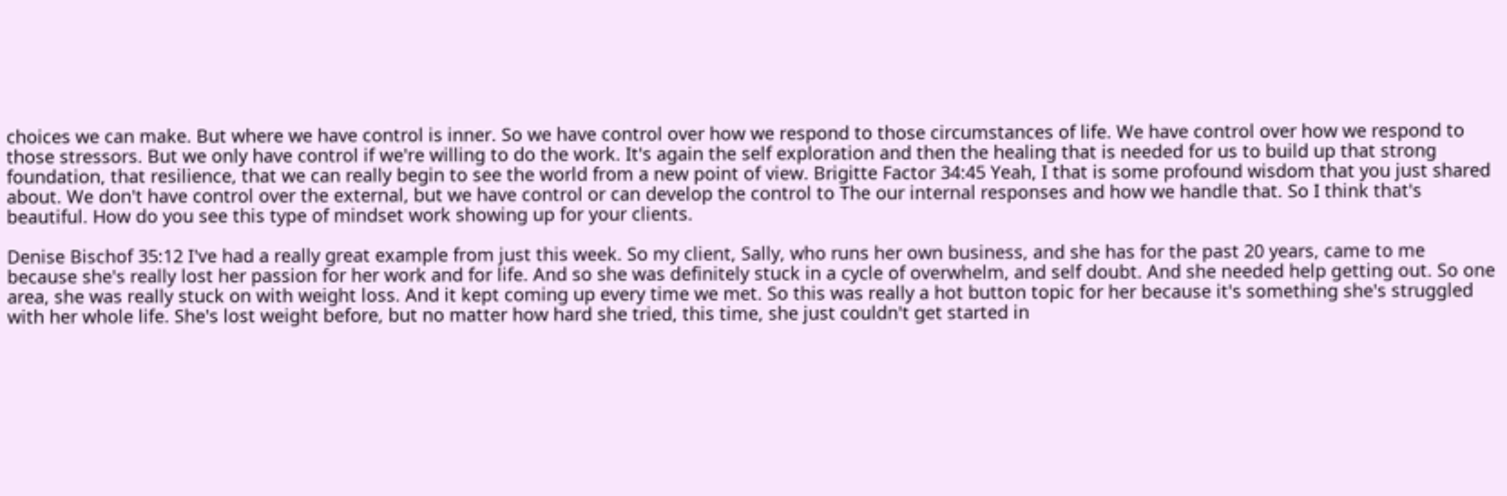choices we can make. But where we have control is inner. So we have control over how we respond to those circumstances of life. We have control over how we respond to those stressors. But we only have control if we're willing to do the work. It's again the self exploration and then the healing that is needed for us to build up that strong foundation, that resilience, that we can really begin to see the world from a new point of view. Brigitte Factor 34:45 Yeah, I that is some profound wisdom that you just shared about. We don't have control over the external, but we have control or can develop the control to The our internal responses and how we handle that. So I think that's beautiful. How do you see this type of mindset work showing up for your clients.

Denise Bischof 35:12 I've had a really great example from just this week. So my client, Sally, who runs her own business, and she has for the past 20 years, came to me because she's really lost her passion for her work and for life. And so she was definitely stuck in a cycle of overwhelm, and self doubt. And she needed help getting out. So one area, she was really stuck on with weight loss. And it kept coming up every time we met. So this was really a hot button topic for her because it's something she's struggled with her whole life. She's lost weight before, but no matter how hard she tried, this time, she just couldn't get started in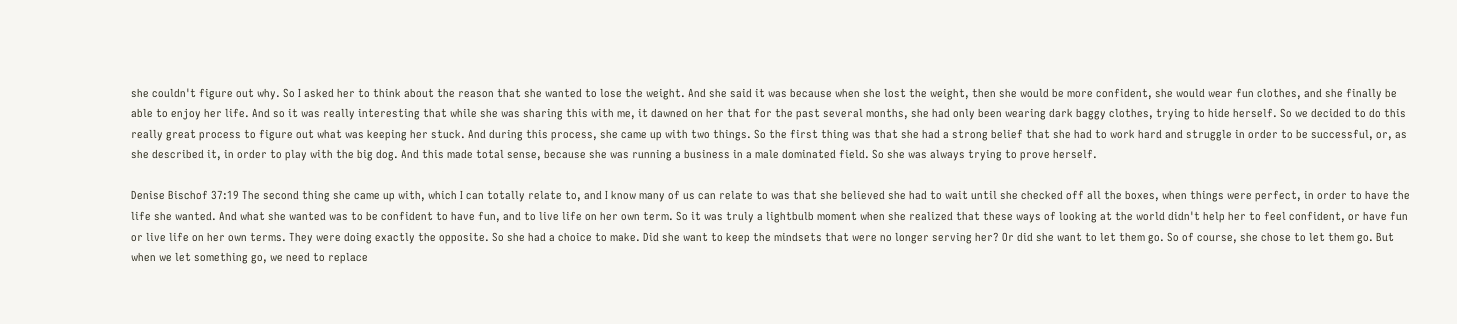she couldn't figure out why. So I asked her to think about the reason that she wanted to lose the weight. And she said it was because when she lost the weight, then she would be more confident, she would wear fun clothes, and she finally be able to enjoy her life. And so it was really interesting that while she was sharing this with me, it dawned on her that for the past several months, she had only been wearing dark baggy clothes, trying to hide herself. So we decided to do this really great process to figure out what was keeping her stuck. And during this process, she came up with two things. So the first thing was that she had a strong belief that she had to work hard and struggle in order to be successful, or, as she described it, in order to play with the big dog. And this made total sense, because she was running a business in a male dominated field. So she was always trying to prove herself.

Denise Bischof 37:19 The second thing she came up with, which I can totally relate to, and I know many of us can relate to was that she believed she had to wait until she checked off all the boxes, when things were perfect, in order to have the life she wanted. And what she wanted was to be confident to have fun, and to live life on her own term. So it was truly a lightbulb moment when she realized that these ways of looking at the world didn't help her to feel confident, or have fun or live life on her own terms. They were doing exactly the opposite. So she had a choice to make. Did she want to keep the mindsets that were no longer serving her? Or did she want to let them go. So of course, she chose to let them go. But when we let something go, we need to replace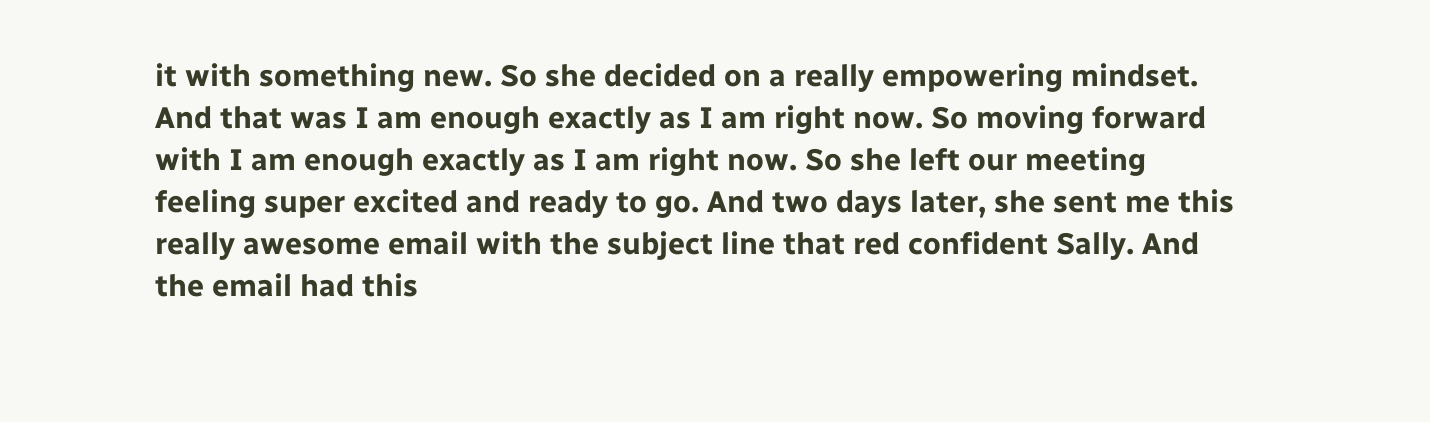it with something new. So she decided on a really empowering mindset. And that was I am enough exactly as I am right now. So moving forward with I am enough exactly as I am right now. So she left our meeting feeling super excited and ready to go. And two days later, she sent me this really awesome email with the subject line that red confident Sally. And the email had this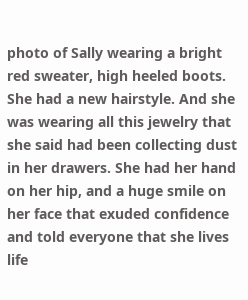photo of Sally wearing a bright red sweater, high heeled boots. She had a new hairstyle. And she was wearing all this jewelry that she said had been collecting dust in her drawers. She had her hand on her hip, and a huge smile on her face that exuded confidence and told everyone that she lives life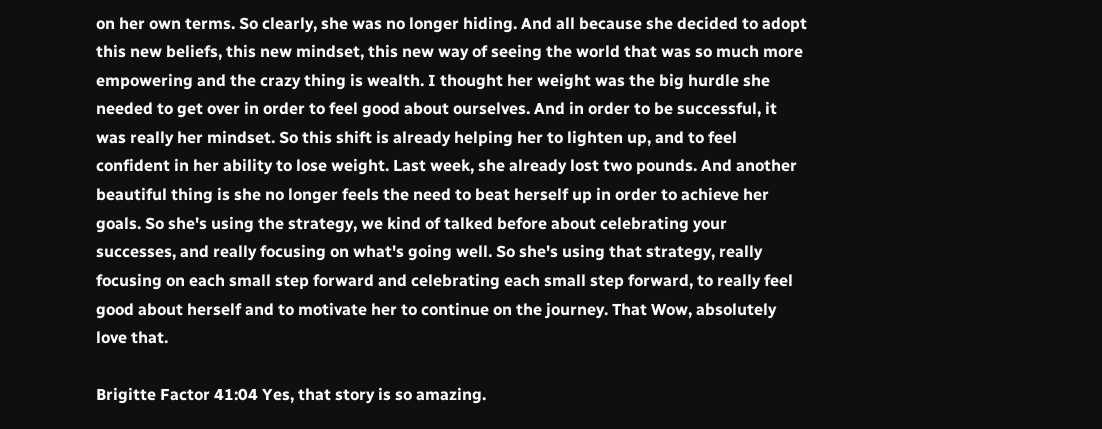on her own terms. So clearly, she was no longer hiding. And all because she decided to adopt this new beliefs, this new mindset, this new way of seeing the world that was so much more empowering and the crazy thing is wealth. I thought her weight was the big hurdle she needed to get over in order to feel good about ourselves. And in order to be successful, it was really her mindset. So this shift is already helping her to lighten up, and to feel confident in her ability to lose weight. Last week, she already lost two pounds. And another beautiful thing is she no longer feels the need to beat herself up in order to achieve her goals. So she's using the strategy, we kind of talked before about celebrating your successes, and really focusing on what's going well. So she's using that strategy, really focusing on each small step forward and celebrating each small step forward, to really feel good about herself and to motivate her to continue on the journey. That Wow, absolutely love that.

Brigitte Factor 41:04 Yes, that story is so amazing.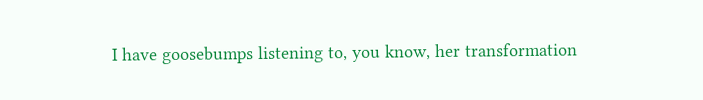I have goosebumps listening to, you know, her transformation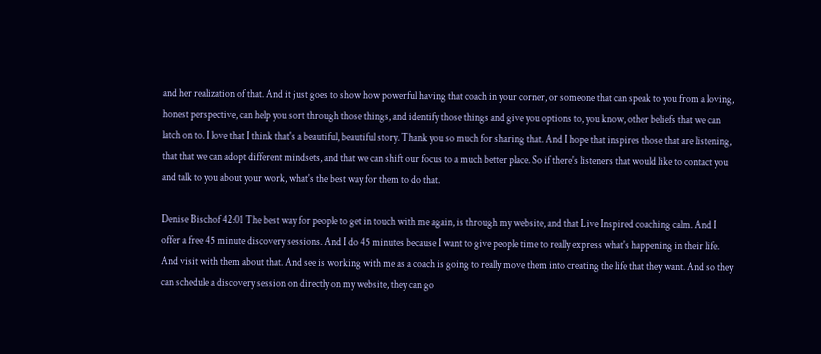and her realization of that. And it just goes to show how powerful having that coach in your corner, or someone that can speak to you from a loving, honest perspective, can help you sort through those things, and identify those things and give you options to, you know, other beliefs that we can latch on to. I love that I think that's a beautiful, beautiful story. Thank you so much for sharing that. And I hope that inspires those that are listening, that that we can adopt different mindsets, and that we can shift our focus to a much better place. So if there's listeners that would like to contact you and talk to you about your work, what's the best way for them to do that.

Denise Bischof 42:01 The best way for people to get in touch with me again, is through my website, and that Live Inspired coaching calm. And I offer a free 45 minute discovery sessions. And I do 45 minutes because I want to give people time to really express what's happening in their life. And visit with them about that. And see is working with me as a coach is going to really move them into creating the life that they want. And so they can schedule a discovery session on directly on my website, they can go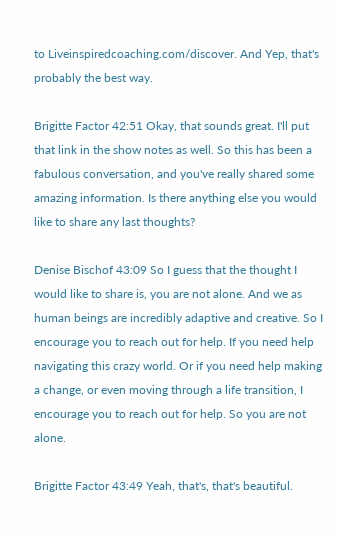to Liveinspiredcoaching.com/discover. And Yep, that's probably the best way.

Brigitte Factor 42:51 Okay, that sounds great. I'll put that link in the show notes as well. So this has been a fabulous conversation, and you've really shared some amazing information. Is there anything else you would like to share any last thoughts?

Denise Bischof 43:09 So I guess that the thought I would like to share is, you are not alone. And we as human beings are incredibly adaptive and creative. So I encourage you to reach out for help. If you need help navigating this crazy world. Or if you need help making a change, or even moving through a life transition, I encourage you to reach out for help. So you are not alone.

Brigitte Factor 43:49 Yeah, that's, that's beautiful.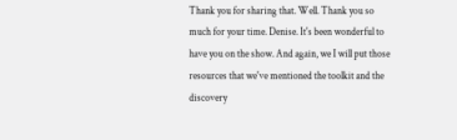Thank you for sharing that. Well. Thank you so much for your time. Denise. It's been wonderful to have you on the show. And again, we I will put those resources that we've mentioned the toolkit and the discovery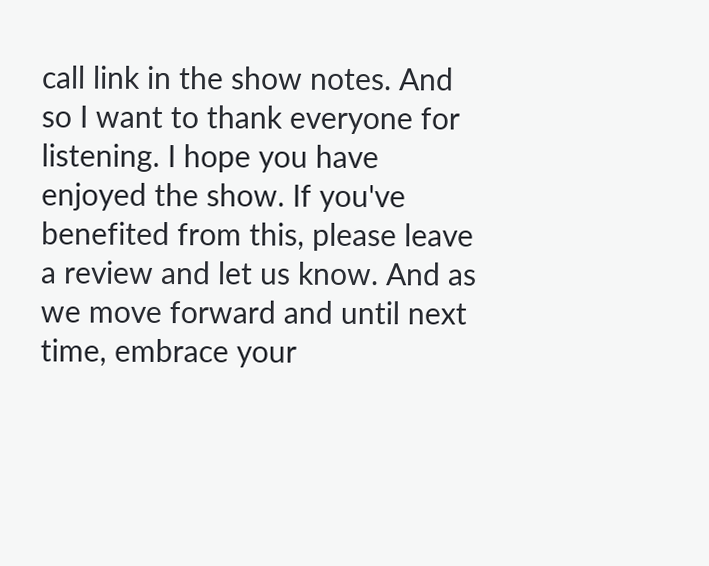call link in the show notes. And so I want to thank everyone for listening. I hope you have enjoyed the show. If you've benefited from this, please leave a review and let us know. And as we move forward and until next time, embrace your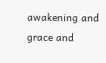awakening and grace and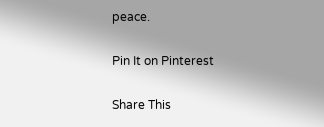peace.

Pin It on Pinterest

Share This